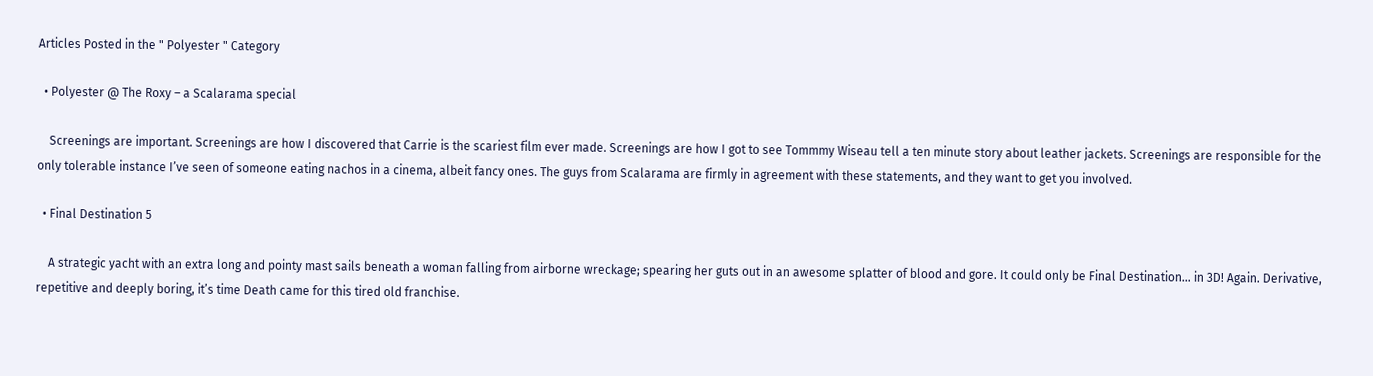Articles Posted in the " Polyester " Category

  • Polyester @ The Roxy – a Scalarama special

    Screenings are important. Screenings are how I discovered that Carrie is the scariest film ever made. Screenings are how I got to see Tommmy Wiseau tell a ten minute story about leather jackets. Screenings are responsible for the only tolerable instance I’ve seen of someone eating nachos in a cinema, albeit fancy ones. The guys from Scalarama are firmly in agreement with these statements, and they want to get you involved.

  • Final Destination 5

    A strategic yacht with an extra long and pointy mast sails beneath a woman falling from airborne wreckage; spearing her guts out in an awesome splatter of blood and gore. It could only be Final Destination… in 3D! Again. Derivative, repetitive and deeply boring, it’s time Death came for this tired old franchise.